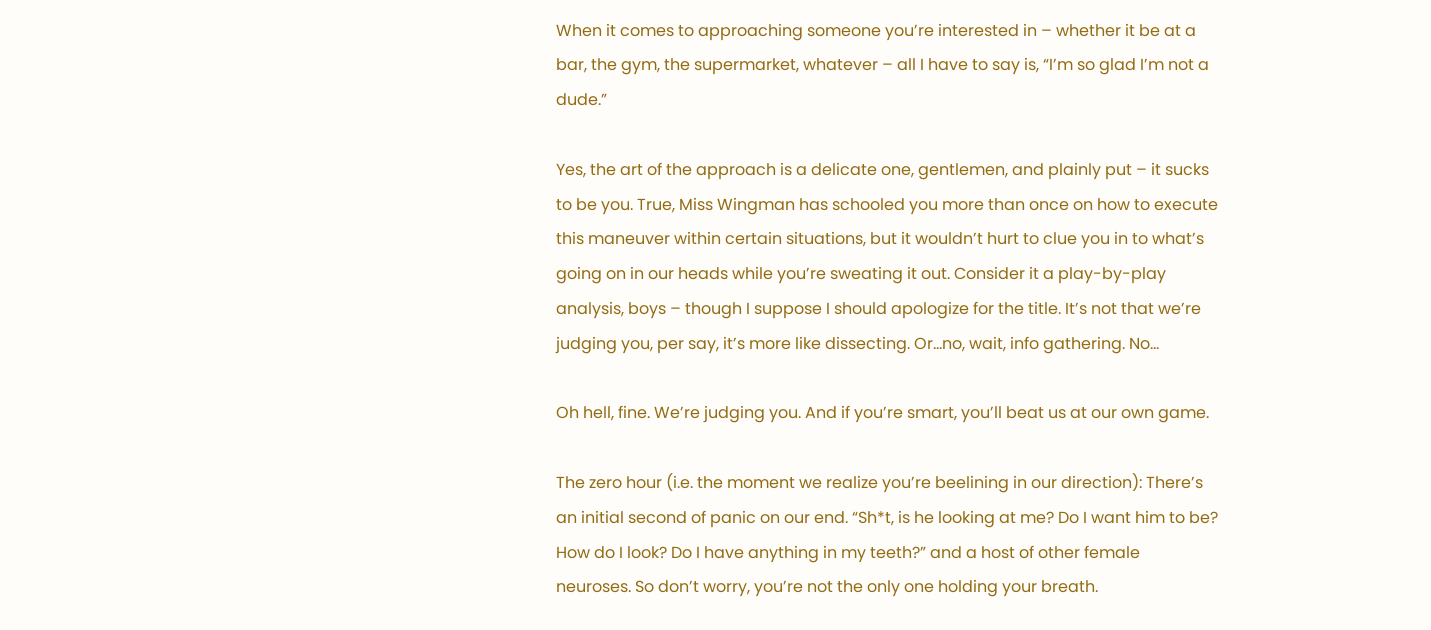When it comes to approaching someone you’re interested in – whether it be at a bar, the gym, the supermarket, whatever – all I have to say is, “I’m so glad I’m not a dude.”

Yes, the art of the approach is a delicate one, gentlemen, and plainly put – it sucks to be you. True, Miss Wingman has schooled you more than once on how to execute this maneuver within certain situations, but it wouldn’t hurt to clue you in to what’s going on in our heads while you’re sweating it out. Consider it a play-by-play analysis, boys – though I suppose I should apologize for the title. It’s not that we’re judging you, per say, it’s more like dissecting. Or…no, wait, info gathering. No…

Oh hell, fine. We’re judging you. And if you’re smart, you’ll beat us at our own game.

The zero hour (i.e. the moment we realize you’re beelining in our direction): There’s an initial second of panic on our end. “Sh*t, is he looking at me? Do I want him to be? How do I look? Do I have anything in my teeth?” and a host of other female neuroses. So don’t worry, you’re not the only one holding your breath.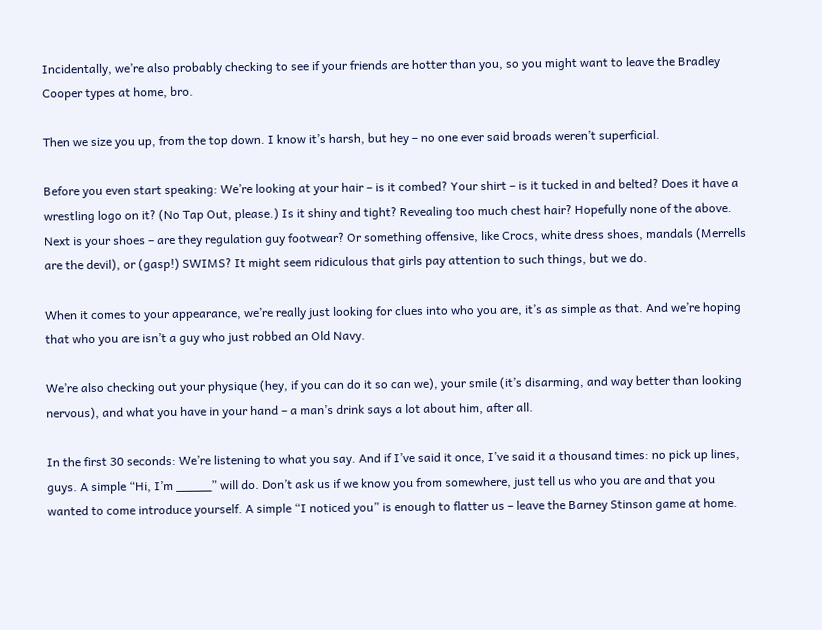Incidentally, we’re also probably checking to see if your friends are hotter than you, so you might want to leave the Bradley Cooper types at home, bro.

Then we size you up, from the top down. I know it’s harsh, but hey – no one ever said broads weren’t superficial.

Before you even start speaking: We’re looking at your hair – is it combed? Your shirt – is it tucked in and belted? Does it have a wrestling logo on it? (No Tap Out, please.) Is it shiny and tight? Revealing too much chest hair? Hopefully none of the above. Next is your shoes – are they regulation guy footwear? Or something offensive, like Crocs, white dress shoes, mandals (Merrells are the devil), or (gasp!) SWIMS? It might seem ridiculous that girls pay attention to such things, but we do.

When it comes to your appearance, we’re really just looking for clues into who you are, it’s as simple as that. And we’re hoping that who you are isn’t a guy who just robbed an Old Navy.

We’re also checking out your physique (hey, if you can do it so can we), your smile (it’s disarming, and way better than looking nervous), and what you have in your hand – a man’s drink says a lot about him, after all.

In the first 30 seconds: We’re listening to what you say. And if I’ve said it once, I’ve said it a thousand times: no pick up lines, guys. A simple “Hi, I’m _____” will do. Don’t ask us if we know you from somewhere, just tell us who you are and that you wanted to come introduce yourself. A simple “I noticed you” is enough to flatter us – leave the Barney Stinson game at home.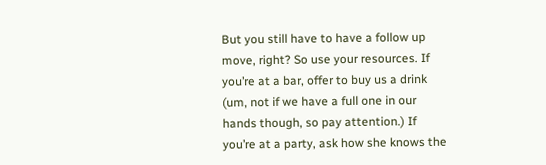But you still have to have a follow up move, right? So use your resources. If you’re at a bar, offer to buy us a drink (um, not if we have a full one in our hands though, so pay attention.) If you’re at a party, ask how she knows the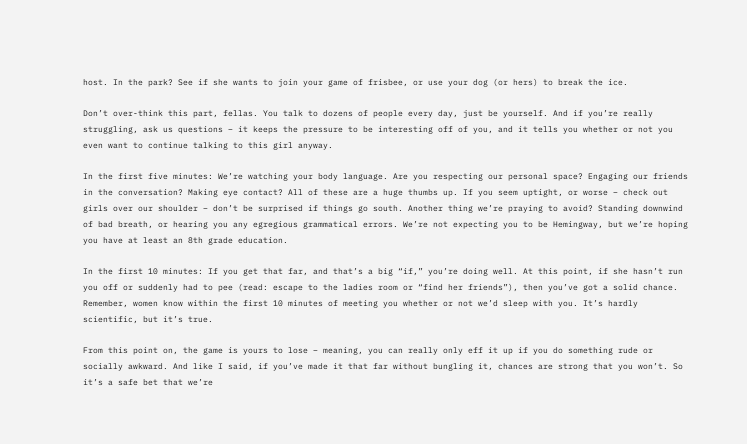host. In the park? See if she wants to join your game of frisbee, or use your dog (or hers) to break the ice.

Don’t over-think this part, fellas. You talk to dozens of people every day, just be yourself. And if you’re really struggling, ask us questions – it keeps the pressure to be interesting off of you, and it tells you whether or not you even want to continue talking to this girl anyway.

In the first five minutes: We’re watching your body language. Are you respecting our personal space? Engaging our friends in the conversation? Making eye contact? All of these are a huge thumbs up. If you seem uptight, or worse – check out girls over our shoulder – don’t be surprised if things go south. Another thing we’re praying to avoid? Standing downwind of bad breath, or hearing you any egregious grammatical errors. We’re not expecting you to be Hemingway, but we’re hoping you have at least an 8th grade education.

In the first 10 minutes: If you get that far, and that’s a big “if,” you’re doing well. At this point, if she hasn’t run you off or suddenly had to pee (read: escape to the ladies room or “find her friends”), then you’ve got a solid chance. Remember, women know within the first 10 minutes of meeting you whether or not we’d sleep with you. It’s hardly scientific, but it’s true.

From this point on, the game is yours to lose – meaning, you can really only eff it up if you do something rude or socially awkward. And like I said, if you’ve made it that far without bungling it, chances are strong that you won’t. So it’s a safe bet that we’re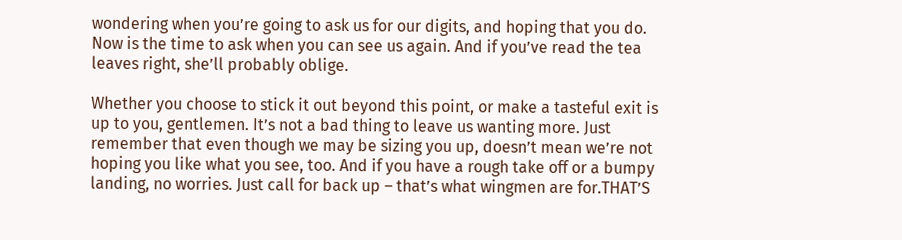wondering when you’re going to ask us for our digits, and hoping that you do. Now is the time to ask when you can see us again. And if you’ve read the tea leaves right, she’ll probably oblige.

Whether you choose to stick it out beyond this point, or make a tasteful exit is up to you, gentlemen. It’s not a bad thing to leave us wanting more. Just remember that even though we may be sizing you up, doesn’t mean we’re not hoping you like what you see, too. And if you have a rough take off or a bumpy landing, no worries. Just call for back up – that’s what wingmen are for.THAT’S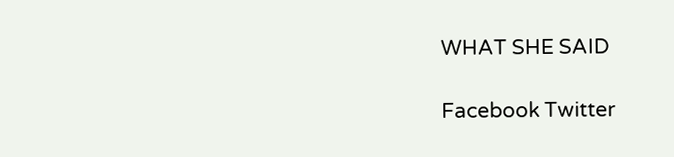WHAT SHE SAID

Facebook Twitter